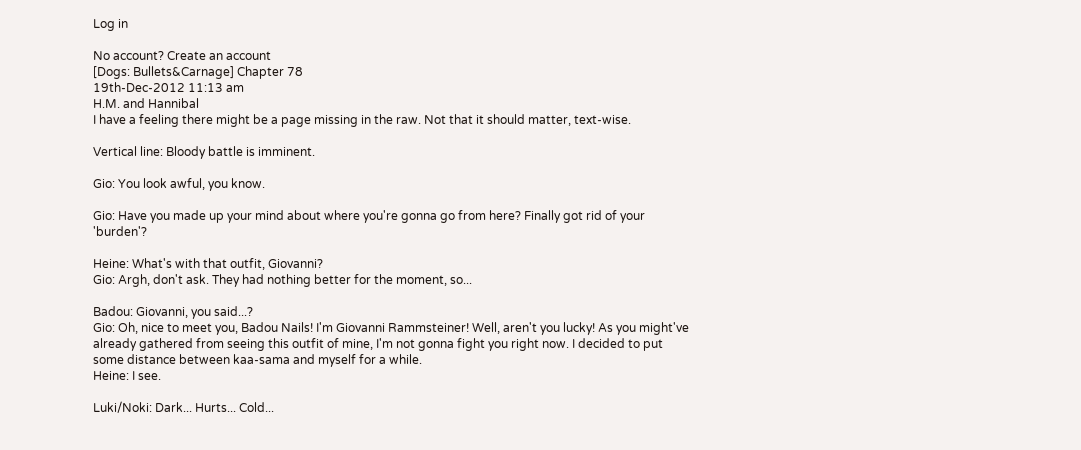Log in

No account? Create an account
[Dogs: Bullets&Carnage] Chapter 78
19th-Dec-2012 11:13 am
H.M. and Hannibal
I have a feeling there might be a page missing in the raw. Not that it should matter, text-wise.

Vertical line: Bloody battle is imminent.

Gio: You look awful, you know.

Gio: Have you made up your mind about where you're gonna go from here? Finally got rid of your 'burden'?

Heine: What's with that outfit, Giovanni?
Gio: Argh, don't ask. They had nothing better for the moment, so...

Badou: Giovanni, you said...?
Gio: Oh, nice to meet you, Badou Nails! I'm Giovanni Rammsteiner! Well, aren't you lucky! As you might've already gathered from seeing this outfit of mine, I'm not gonna fight you right now. I decided to put some distance between kaa-sama and myself for a while.
Heine: I see.

Luki/Noki: Dark... Hurts... Cold...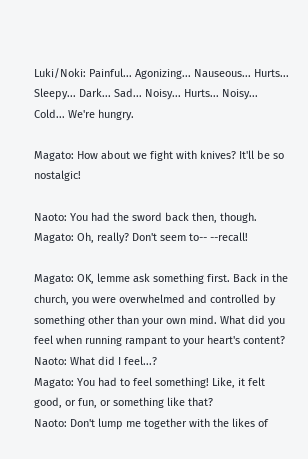Luki/Noki: Painful... Agonizing... Nauseous... Hurts... Sleepy... Dark... Sad... Noisy... Hurts... Noisy... Cold... We're hungry.

Magato: How about we fight with knives? It'll be so nostalgic!

Naoto: You had the sword back then, though.
Magato: Oh, really? Don't seem to-- --recall!

Magato: OK, lemme ask something first. Back in the church, you were overwhelmed and controlled by something other than your own mind. What did you feel when running rampant to your heart's content?
Naoto: What did I feel...?
Magato: You had to feel something! Like, it felt good, or fun, or something like that?
Naoto: Don't lump me together with the likes of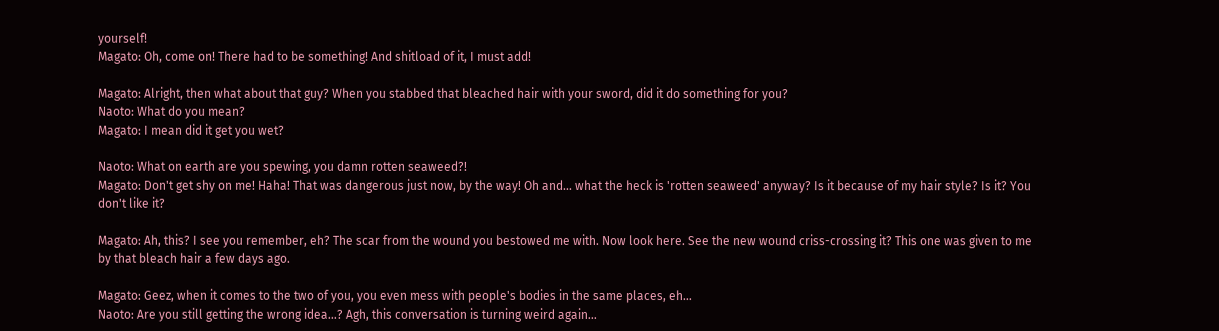yourself!
Magato: Oh, come on! There had to be something! And shitload of it, I must add!

Magato: Alright, then what about that guy? When you stabbed that bleached hair with your sword, did it do something for you?
Naoto: What do you mean?
Magato: I mean did it get you wet?

Naoto: What on earth are you spewing, you damn rotten seaweed?!
Magato: Don't get shy on me! Haha! That was dangerous just now, by the way! Oh and... what the heck is 'rotten seaweed' anyway? Is it because of my hair style? Is it? You don't like it?

Magato: Ah, this? I see you remember, eh? The scar from the wound you bestowed me with. Now look here. See the new wound criss-crossing it? This one was given to me by that bleach hair a few days ago.

Magato: Geez, when it comes to the two of you, you even mess with people's bodies in the same places, eh...
Naoto: Are you still getting the wrong idea...? Agh, this conversation is turning weird again...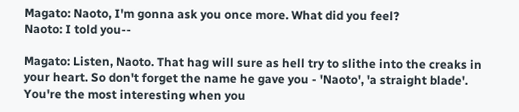Magato: Naoto, I'm gonna ask you once more. What did you feel?
Naoto: I told you--

Magato: Listen, Naoto. That hag will sure as hell try to slithe into the creaks in your heart. So don't forget the name he gave you - 'Naoto', 'a straight blade'. You're the most interesting when you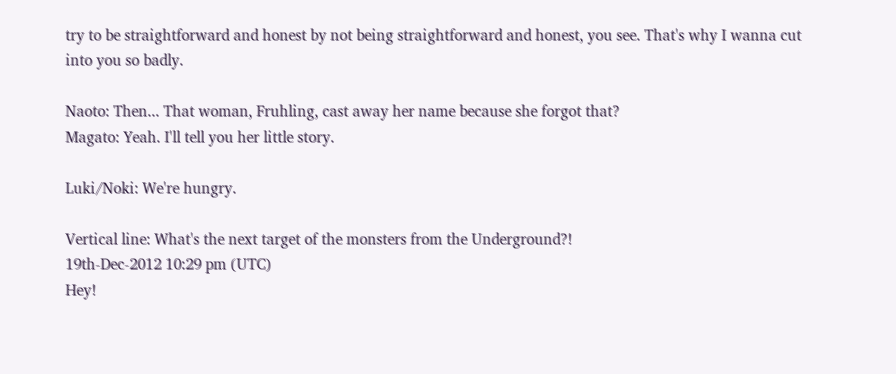try to be straightforward and honest by not being straightforward and honest, you see. That's why I wanna cut into you so badly.

Naoto: Then... That woman, Fruhling, cast away her name because she forgot that?
Magato: Yeah. I'll tell you her little story.

Luki/Noki: We're hungry.

Vertical line: What's the next target of the monsters from the Underground?!
19th-Dec-2012 10:29 pm (UTC)
Hey!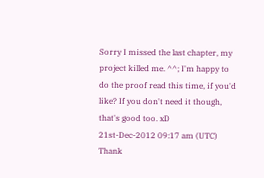Sorry I missed the last chapter, my project killed me. ^^; I'm happy to do the proof read this time, if you'd like? If you don't need it though, that's good too. xD
21st-Dec-2012 09:17 am (UTC)
Thank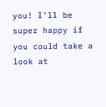you! I'll be super happy if you could take a look at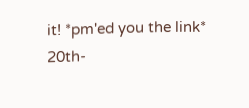it! *pm'ed you the link*
20th-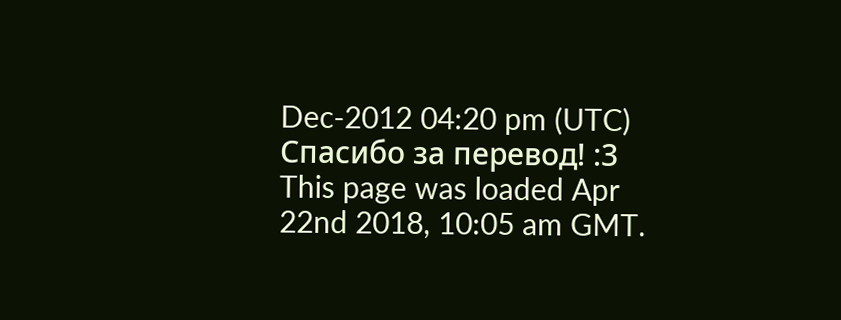Dec-2012 04:20 pm (UTC)
Спасибо за перевод! :3
This page was loaded Apr 22nd 2018, 10:05 am GMT.